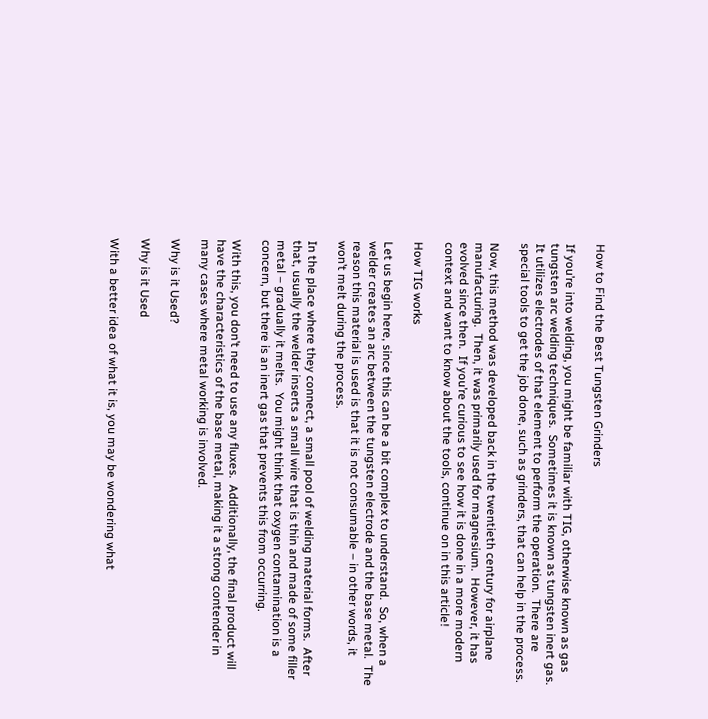How to Find the Best Tungsten Grinders

If you’re into welding, you might be familiar with TIG, otherwise known as gas tungsten arc welding techniques.  Sometimes it is known as tungsten inert gas.  It utilizes electrodes of that element to perform the operation.  There are special tools to get the job done, such as grinders, that can help in the process.

Now, this method was developed back in the twentieth century for airplane manufacturing.  Then, it was primarily used for magnesium.  However, it has evolved since then.  If you’re curious to see how it is done in a more modern context and want to know about the tools, continue on in this article!

How TIG works

Let us begin here, since this can be a bit complex to understand.  So, when a welder creates an arc between the tungsten electrode and the base metal.  The reason this material is used is that it is not consumable – in other words, it won’t melt during the process.

In the place where they connect, a small pool of welding material forms.  After that, usually the welder inserts a small wire that is thin and made of some filler metal – gradually it melts.  You might think that oxygen contamination is a concern, but there is an inert gas that prevents this from occurring.

With this, you don’t need to use any fluxes.  Additionally, the final product will have the characteristics of the base metal, making it a strong contender in many cases where metal working is involved.

Why is it Used?

Why is it Used

With a better idea of what it is, you may be wondering what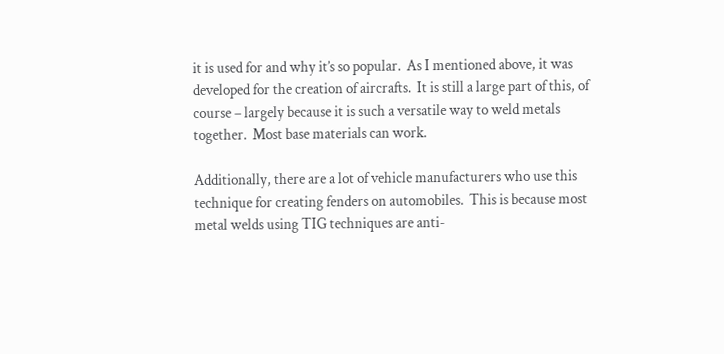it is used for and why it’s so popular.  As I mentioned above, it was developed for the creation of aircrafts.  It is still a large part of this, of course – largely because it is such a versatile way to weld metals together.  Most base materials can work.

Additionally, there are a lot of vehicle manufacturers who use this technique for creating fenders on automobiles.  This is because most metal welds using TIG techniques are anti-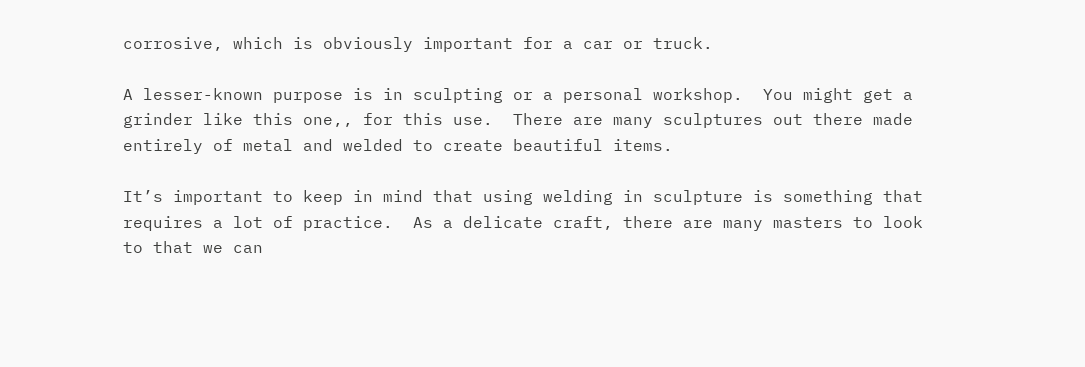corrosive, which is obviously important for a car or truck.

A lesser-known purpose is in sculpting or a personal workshop.  You might get a grinder like this one,, for this use.  There are many sculptures out there made entirely of metal and welded to create beautiful items.

It’s important to keep in mind that using welding in sculpture is something that requires a lot of practice.  As a delicate craft, there are many masters to look to that we can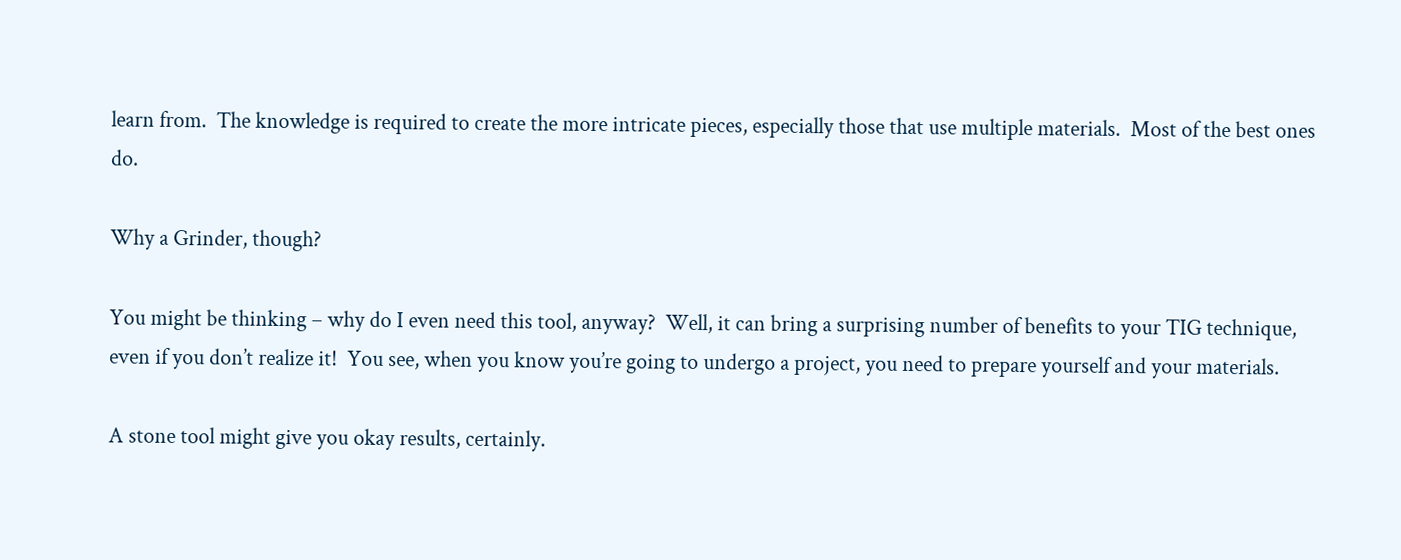learn from.  The knowledge is required to create the more intricate pieces, especially those that use multiple materials.  Most of the best ones do.

Why a Grinder, though?

You might be thinking – why do I even need this tool, anyway?  Well, it can bring a surprising number of benefits to your TIG technique, even if you don’t realize it!  You see, when you know you’re going to undergo a project, you need to prepare yourself and your materials.

A stone tool might give you okay results, certainly.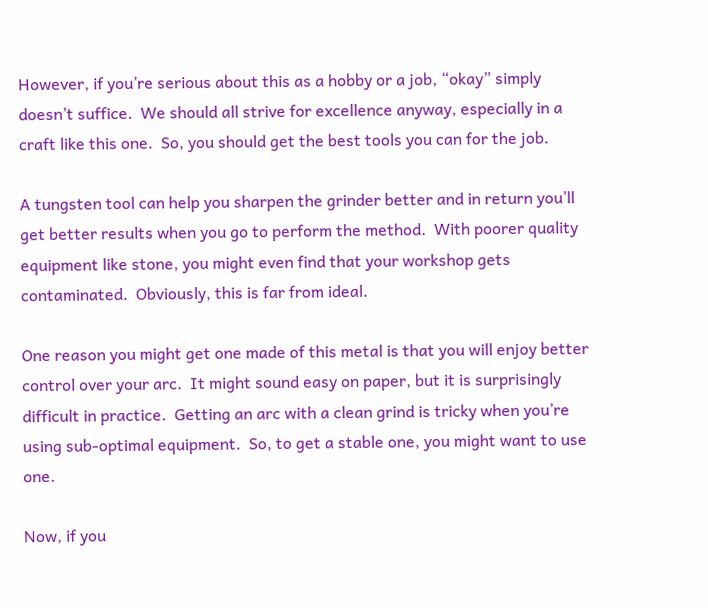However, if you’re serious about this as a hobby or a job, “okay” simply doesn’t suffice.  We should all strive for excellence anyway, especially in a craft like this one.  So, you should get the best tools you can for the job.

A tungsten tool can help you sharpen the grinder better and in return you’ll get better results when you go to perform the method.  With poorer quality equipment like stone, you might even find that your workshop gets contaminated.  Obviously, this is far from ideal.

One reason you might get one made of this metal is that you will enjoy better control over your arc.  It might sound easy on paper, but it is surprisingly difficult in practice.  Getting an arc with a clean grind is tricky when you’re using sub-optimal equipment.  So, to get a stable one, you might want to use one.

Now, if you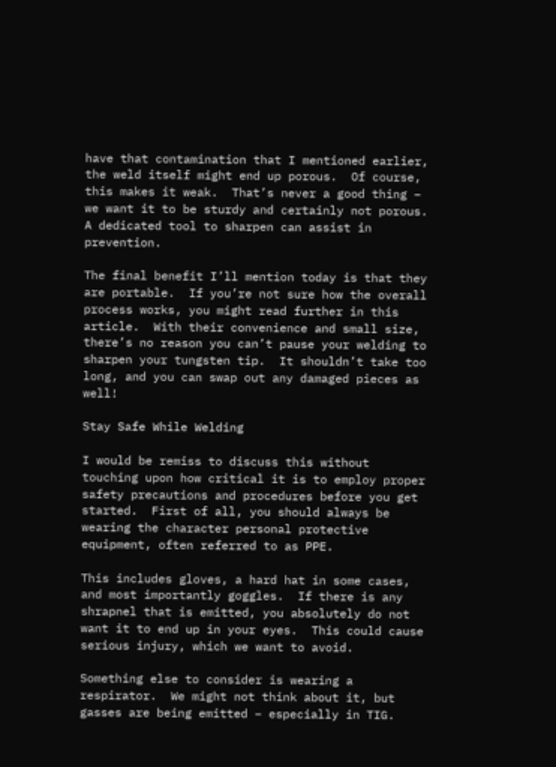have that contamination that I mentioned earlier, the weld itself might end up porous.  Of course, this makes it weak.  That’s never a good thing – we want it to be sturdy and certainly not porous.  A dedicated tool to sharpen can assist in prevention.

The final benefit I’ll mention today is that they are portable.  If you’re not sure how the overall process works, you might read further in this article.  With their convenience and small size, there’s no reason you can’t pause your welding to sharpen your tungsten tip.  It shouldn’t take too long, and you can swap out any damaged pieces as well!

Stay Safe While Welding

I would be remiss to discuss this without touching upon how critical it is to employ proper safety precautions and procedures before you get started.  First of all, you should always be wearing the character personal protective equipment, often referred to as PPE.

This includes gloves, a hard hat in some cases, and most importantly goggles.  If there is any shrapnel that is emitted, you absolutely do not want it to end up in your eyes.  This could cause serious injury, which we want to avoid.

Something else to consider is wearing a respirator.  We might not think about it, but gasses are being emitted – especially in TIG.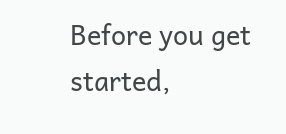Before you get started,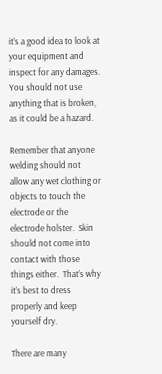it’s a good idea to look at your equipment and inspect for any damages.  You should not use anything that is broken, as it could be a hazard.

Remember that anyone welding should not allow any wet clothing or objects to touch the electrode or the electrode holster.  Skin should not come into contact with those things either.  That’s why it’s best to dress properly and keep yourself dry.

There are many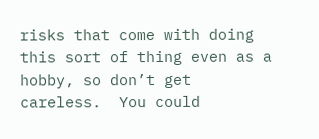risks that come with doing this sort of thing even as a hobby, so don’t get careless.  You could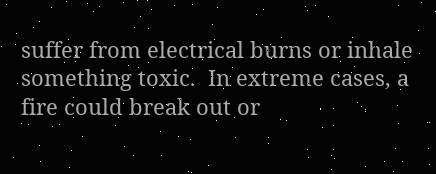suffer from electrical burns or inhale something toxic.  In extreme cases, a fire could break out or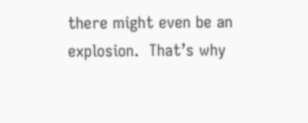there might even be an explosion.  That’s why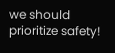we should prioritize safety!